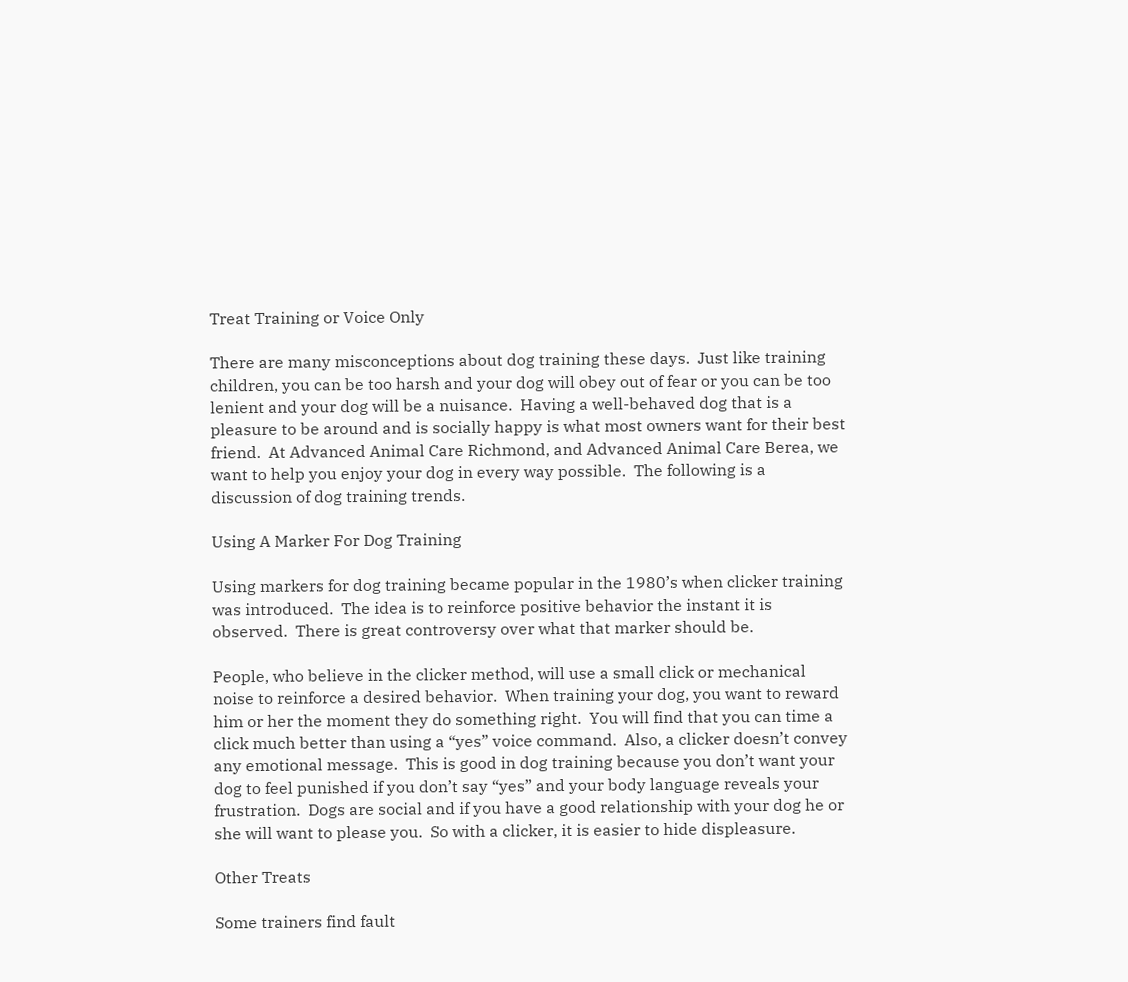Treat Training or Voice Only

There are many misconceptions about dog training these days.  Just like training children, you can be too harsh and your dog will obey out of fear or you can be too lenient and your dog will be a nuisance.  Having a well-behaved dog that is a pleasure to be around and is socially happy is what most owners want for their best friend.  At Advanced Animal Care Richmond, and Advanced Animal Care Berea, we want to help you enjoy your dog in every way possible.  The following is a discussion of dog training trends.

Using A Marker For Dog Training

Using markers for dog training became popular in the 1980’s when clicker training was introduced.  The idea is to reinforce positive behavior the instant it is observed.  There is great controversy over what that marker should be.

People, who believe in the clicker method, will use a small click or mechanical noise to reinforce a desired behavior.  When training your dog, you want to reward him or her the moment they do something right.  You will find that you can time a click much better than using a “yes” voice command.  Also, a clicker doesn’t convey any emotional message.  This is good in dog training because you don’t want your dog to feel punished if you don’t say “yes” and your body language reveals your frustration.  Dogs are social and if you have a good relationship with your dog he or she will want to please you.  So with a clicker, it is easier to hide displeasure.

Other Treats

Some trainers find fault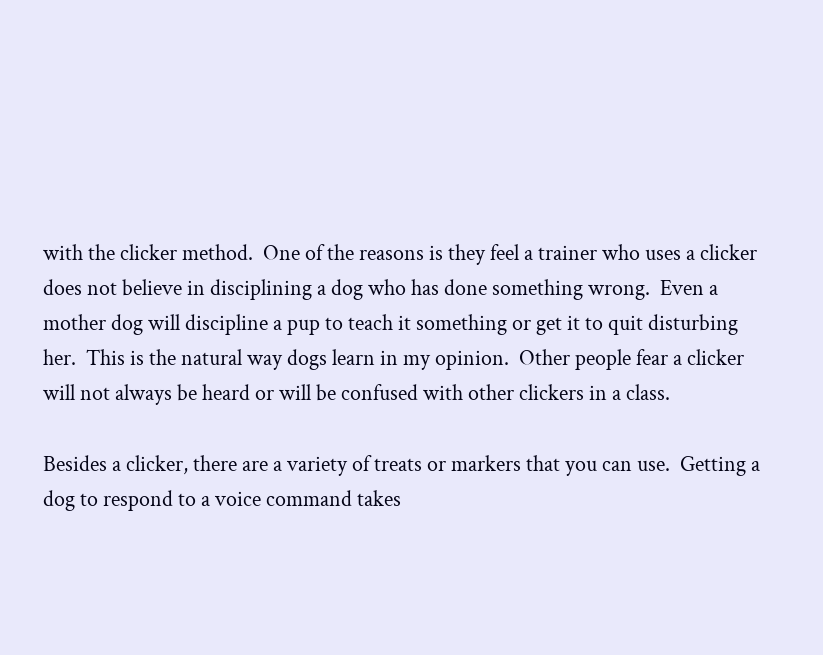with the clicker method.  One of the reasons is they feel a trainer who uses a clicker does not believe in disciplining a dog who has done something wrong.  Even a mother dog will discipline a pup to teach it something or get it to quit disturbing her.  This is the natural way dogs learn in my opinion.  Other people fear a clicker will not always be heard or will be confused with other clickers in a class.

Besides a clicker, there are a variety of treats or markers that you can use.  Getting a dog to respond to a voice command takes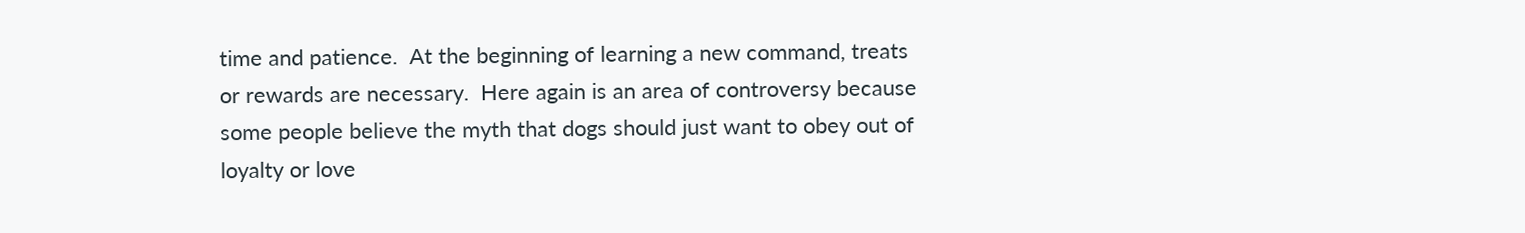time and patience.  At the beginning of learning a new command, treats or rewards are necessary.  Here again is an area of controversy because some people believe the myth that dogs should just want to obey out of loyalty or love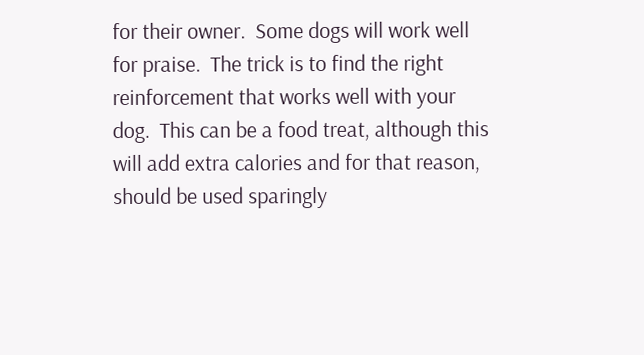for their owner.  Some dogs will work well for praise.  The trick is to find the right reinforcement that works well with your dog.  This can be a food treat, although this will add extra calories and for that reason, should be used sparingly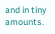and in tiny amounts.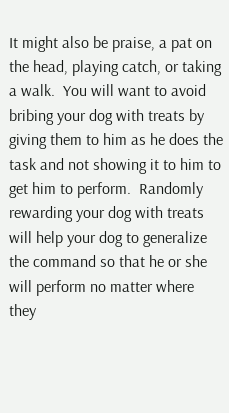It might also be praise, a pat on the head, playing catch, or taking a walk.  You will want to avoid bribing your dog with treats by giving them to him as he does the task and not showing it to him to get him to perform.  Randomly rewarding your dog with treats will help your dog to generalize the command so that he or she will perform no matter where they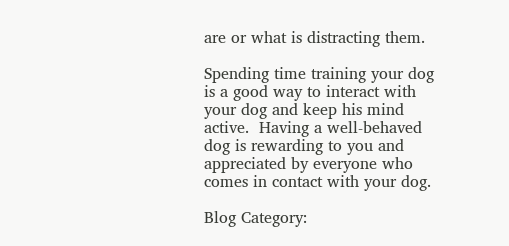are or what is distracting them.

Spending time training your dog is a good way to interact with your dog and keep his mind active.  Having a well-behaved dog is rewarding to you and appreciated by everyone who comes in contact with your dog.

Blog Category: